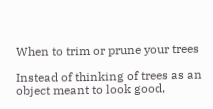When to trim or prune your trees

Instead of thinking of trees as an object meant to look good,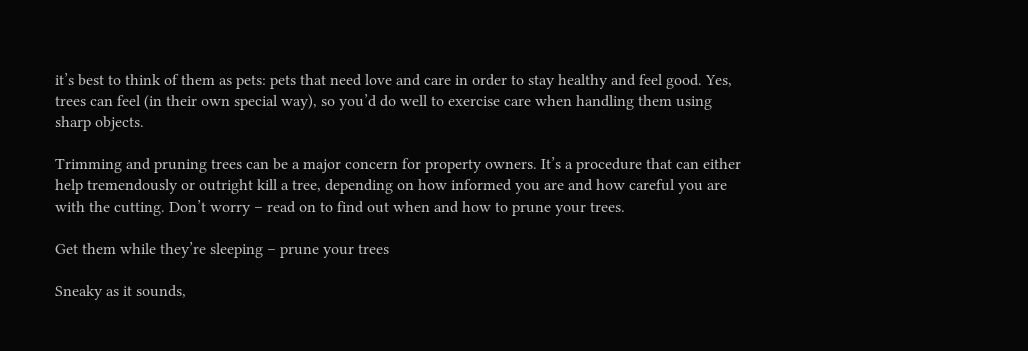it’s best to think of them as pets: pets that need love and care in order to stay healthy and feel good. Yes, trees can feel (in their own special way), so you’d do well to exercise care when handling them using sharp objects.

Trimming and pruning trees can be a major concern for property owners. It’s a procedure that can either help tremendously or outright kill a tree, depending on how informed you are and how careful you are with the cutting. Don’t worry – read on to find out when and how to prune your trees.

Get them while they’re sleeping – prune your trees

Sneaky as it sounds,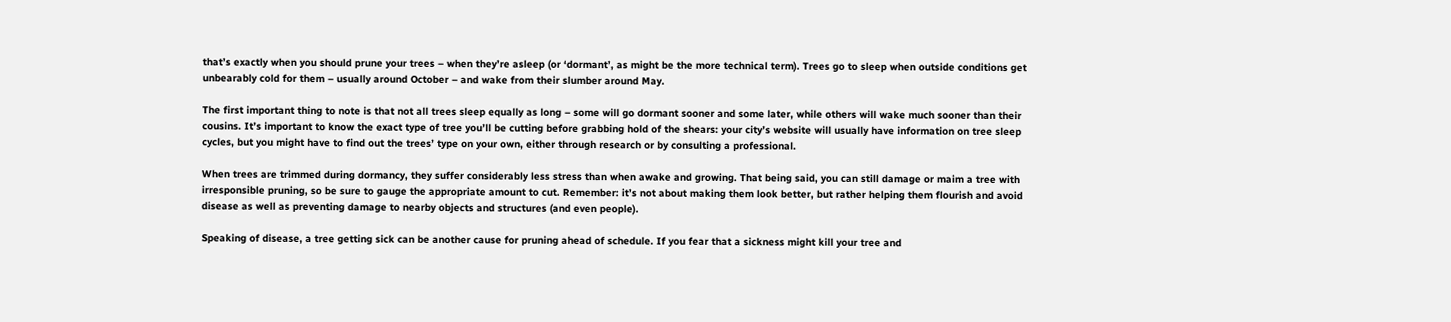that’s exactly when you should prune your trees – when they’re asleep (or ‘dormant’, as might be the more technical term). Trees go to sleep when outside conditions get unbearably cold for them – usually around October – and wake from their slumber around May.

The first important thing to note is that not all trees sleep equally as long – some will go dormant sooner and some later, while others will wake much sooner than their cousins. It’s important to know the exact type of tree you’ll be cutting before grabbing hold of the shears: your city’s website will usually have information on tree sleep cycles, but you might have to find out the trees’ type on your own, either through research or by consulting a professional.

When trees are trimmed during dormancy, they suffer considerably less stress than when awake and growing. That being said, you can still damage or maim a tree with irresponsible pruning, so be sure to gauge the appropriate amount to cut. Remember: it’s not about making them look better, but rather helping them flourish and avoid disease as well as preventing damage to nearby objects and structures (and even people).

Speaking of disease, a tree getting sick can be another cause for pruning ahead of schedule. If you fear that a sickness might kill your tree and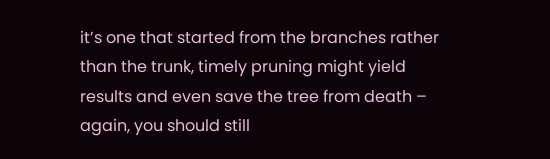it’s one that started from the branches rather than the trunk, timely pruning might yield results and even save the tree from death – again, you should still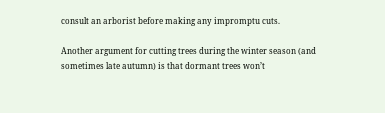consult an arborist before making any impromptu cuts.

Another argument for cutting trees during the winter season (and sometimes late autumn) is that dormant trees won’t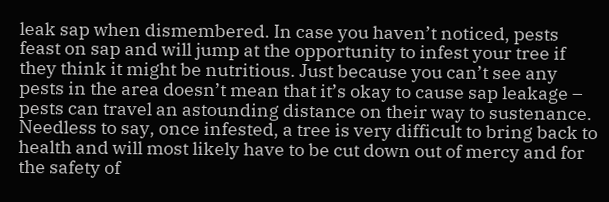leak sap when dismembered. In case you haven’t noticed, pests feast on sap and will jump at the opportunity to infest your tree if they think it might be nutritious. Just because you can’t see any pests in the area doesn’t mean that it’s okay to cause sap leakage – pests can travel an astounding distance on their way to sustenance. Needless to say, once infested, a tree is very difficult to bring back to health and will most likely have to be cut down out of mercy and for the safety of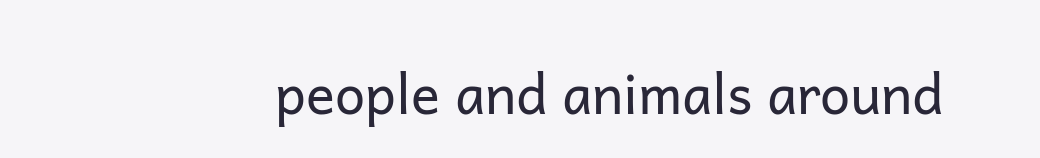people and animals around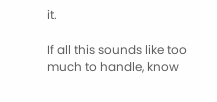it.

If all this sounds like too much to handle, know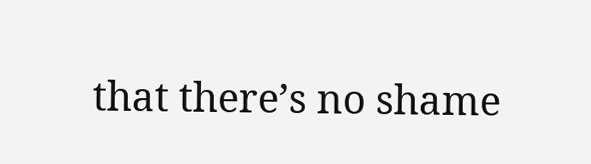that there’s no shame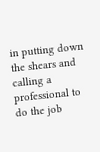in putting down the shears and calling a professional to do the job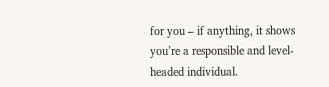for you – if anything, it shows you’re a responsible and level-headed individual.